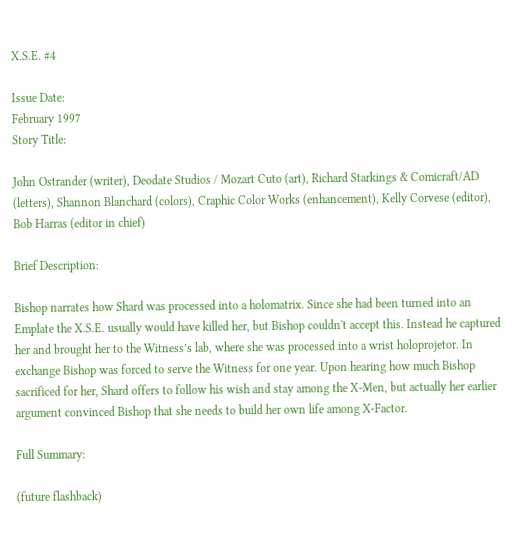X.S.E. #4

Issue Date:
February 1997
Story Title:

John Ostrander (writer), Deodate Studios / Mozart Cuto (art), Richard Starkings & Comicraft/AD (letters), Shannon Blanchard (colors), Craphic Color Works (enhancement), Kelly Corvese (editor), Bob Harras (editor in chief)

Brief Description:

Bishop narrates how Shard was processed into a holomatrix. Since she had been turned into an Emplate the X.S.E. usually would have killed her, but Bishop couldn't accept this. Instead he captured her and brought her to the Witness’s lab, where she was processed into a wrist holoprojetor. In exchange Bishop was forced to serve the Witness for one year. Upon hearing how much Bishop sacrificed for her, Shard offers to follow his wish and stay among the X-Men, but actually her earlier argument convinced Bishop that she needs to build her own life among X-Factor.

Full Summary:

(future flashback)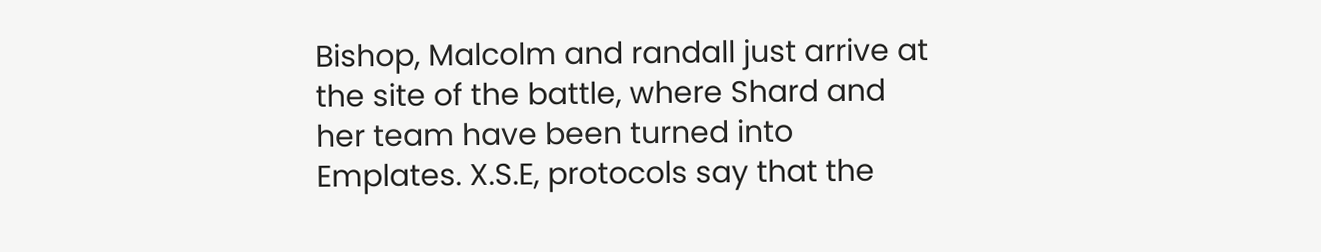Bishop, Malcolm and randall just arrive at the site of the battle, where Shard and her team have been turned into Emplates. X.S.E, protocols say that the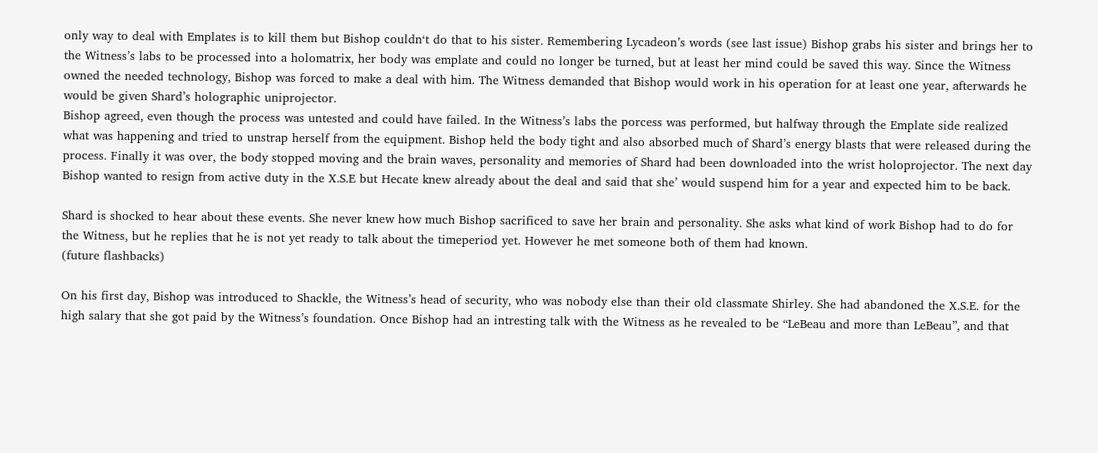only way to deal with Emplates is to kill them but Bishop couldn‘t do that to his sister. Remembering Lycadeon’s words (see last issue) Bishop grabs his sister and brings her to the Witness’s labs to be processed into a holomatrix, her body was emplate and could no longer be turned, but at least her mind could be saved this way. Since the Witness owned the needed technology, Bishop was forced to make a deal with him. The Witness demanded that Bishop would work in his operation for at least one year, afterwards he would be given Shard’s holographic uniprojector.
Bishop agreed, even though the process was untested and could have failed. In the Witness’s labs the porcess was performed, but halfway through the Emplate side realized what was happening and tried to unstrap herself from the equipment. Bishop held the body tight and also absorbed much of Shard’s energy blasts that were released during the process. Finally it was over, the body stopped moving and the brain waves, personality and memories of Shard had been downloaded into the wrist holoprojector. The next day Bishop wanted to resign from active duty in the X.S.E but Hecate knew already about the deal and said that she’ would suspend him for a year and expected him to be back.

Shard is shocked to hear about these events. She never knew how much Bishop sacrificed to save her brain and personality. She asks what kind of work Bishop had to do for the Witness, but he replies that he is not yet ready to talk about the timeperiod yet. However he met someone both of them had known.
(future flashbacks)

On his first day, Bishop was introduced to Shackle, the Witness’s head of security, who was nobody else than their old classmate Shirley. She had abandoned the X.S.E. for the high salary that she got paid by the Witness’s foundation. Once Bishop had an intresting talk with the Witness as he revealed to be “LeBeau and more than LeBeau”, and that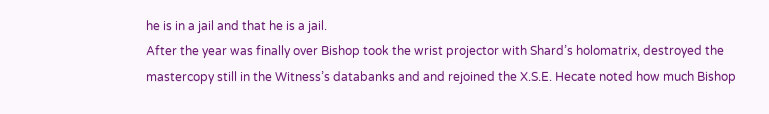he is in a jail and that he is a jail.
After the year was finally over Bishop took the wrist projector with Shard’s holomatrix, destroyed the mastercopy still in the Witness’s databanks and and rejoined the X.S.E. Hecate noted how much Bishop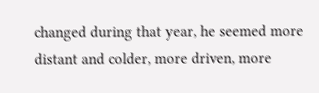changed during that year, he seemed more distant and colder, more driven, more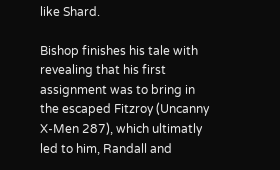like Shard.

Bishop finishes his tale with revealing that his first assignment was to bring in the escaped Fitzroy (Uncanny X-Men 287), which ultimatly led to him, Randall and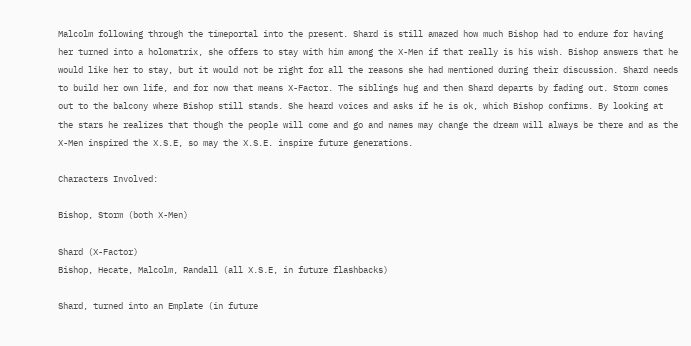Malcolm following through the timeportal into the present. Shard is still amazed how much Bishop had to endure for having her turned into a holomatrix, she offers to stay with him among the X-Men if that really is his wish. Bishop answers that he would like her to stay, but it would not be right for all the reasons she had mentioned during their discussion. Shard needs to build her own life, and for now that means X-Factor. The siblings hug and then Shard departs by fading out. Storm comes out to the balcony where Bishop still stands. She heard voices and asks if he is ok, which Bishop confirms. By looking at the stars he realizes that though the people will come and go and names may change the dream will always be there and as the X-Men inspired the X.S.E, so may the X.S.E. inspire future generations.

Characters Involved:

Bishop, Storm (both X-Men)

Shard (X-Factor)
Bishop, Hecate, Malcolm, Randall (all X.S.E, in future flashbacks)

Shard, turned into an Emplate (in future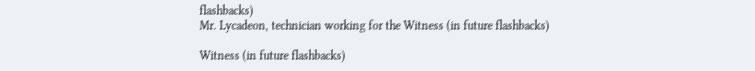flashbacks)
Mr. Lycadeon, technician working for the Witness (in future flashbacks)

Witness (in future flashbacks)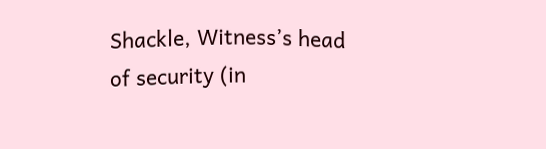Shackle, Witness’s head of security (in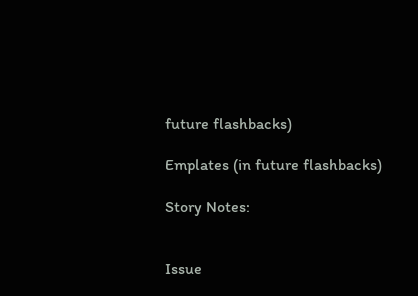future flashbacks)

Emplates (in future flashbacks)

Story Notes:


Issue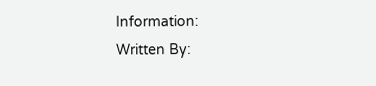Information:
Written By: